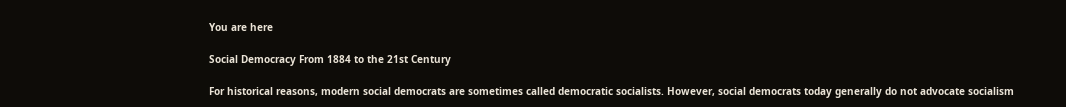You are here

Social Democracy From 1884 to the 21st Century

For historical reasons, modern social democrats are sometimes called democratic socialists. However, social democrats today generally do not advocate socialism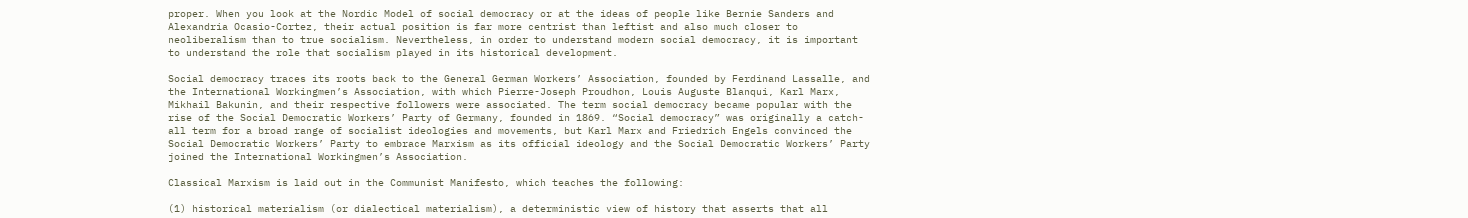proper. When you look at the Nordic Model of social democracy or at the ideas of people like Bernie Sanders and Alexandria Ocasio-Cortez, their actual position is far more centrist than leftist and also much closer to neoliberalism than to true socialism. Nevertheless, in order to understand modern social democracy, it is important to understand the role that socialism played in its historical development.

Social democracy traces its roots back to the General German Workers’ Association, founded by Ferdinand Lassalle, and the International Workingmen’s Association, with which Pierre-Joseph Proudhon, Louis Auguste Blanqui, Karl Marx, Mikhail Bakunin, and their respective followers were associated. The term social democracy became popular with the rise of the Social Democratic Workers’ Party of Germany, founded in 1869. “Social democracy” was originally a catch-all term for a broad range of socialist ideologies and movements, but Karl Marx and Friedrich Engels convinced the Social Democratic Workers’ Party to embrace Marxism as its official ideology and the Social Democratic Workers’ Party joined the International Workingmen’s Association.

Classical Marxism is laid out in the Communist Manifesto, which teaches the following:

(1) historical materialism (or dialectical materialism), a deterministic view of history that asserts that all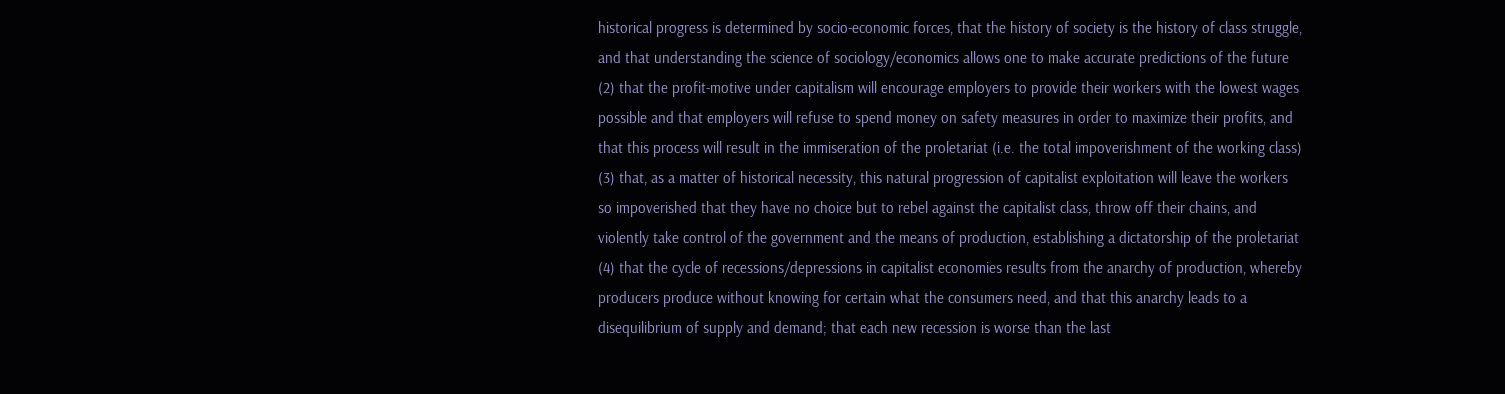historical progress is determined by socio-economic forces, that the history of society is the history of class struggle, and that understanding the science of sociology/economics allows one to make accurate predictions of the future
(2) that the profit-motive under capitalism will encourage employers to provide their workers with the lowest wages possible and that employers will refuse to spend money on safety measures in order to maximize their profits, and that this process will result in the immiseration of the proletariat (i.e. the total impoverishment of the working class)
(3) that, as a matter of historical necessity, this natural progression of capitalist exploitation will leave the workers so impoverished that they have no choice but to rebel against the capitalist class, throw off their chains, and violently take control of the government and the means of production, establishing a dictatorship of the proletariat
(4) that the cycle of recessions/depressions in capitalist economies results from the anarchy of production, whereby producers produce without knowing for certain what the consumers need, and that this anarchy leads to a disequilibrium of supply and demand; that each new recession is worse than the last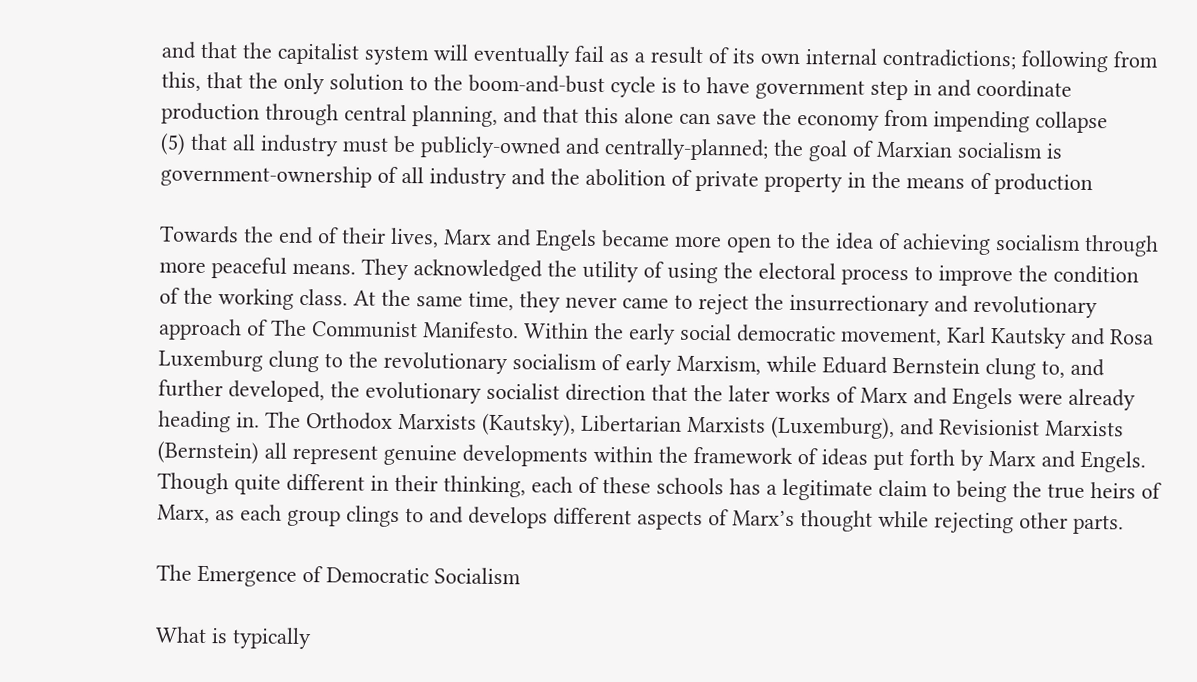and that the capitalist system will eventually fail as a result of its own internal contradictions; following from this, that the only solution to the boom-and-bust cycle is to have government step in and coordinate production through central planning, and that this alone can save the economy from impending collapse
(5) that all industry must be publicly-owned and centrally-planned; the goal of Marxian socialism is government-ownership of all industry and the abolition of private property in the means of production

Towards the end of their lives, Marx and Engels became more open to the idea of achieving socialism through more peaceful means. They acknowledged the utility of using the electoral process to improve the condition of the working class. At the same time, they never came to reject the insurrectionary and revolutionary approach of The Communist Manifesto. Within the early social democratic movement, Karl Kautsky and Rosa Luxemburg clung to the revolutionary socialism of early Marxism, while Eduard Bernstein clung to, and further developed, the evolutionary socialist direction that the later works of Marx and Engels were already heading in. The Orthodox Marxists (Kautsky), Libertarian Marxists (Luxemburg), and Revisionist Marxists (Bernstein) all represent genuine developments within the framework of ideas put forth by Marx and Engels. Though quite different in their thinking, each of these schools has a legitimate claim to being the true heirs of Marx, as each group clings to and develops different aspects of Marx’s thought while rejecting other parts.

The Emergence of Democratic Socialism

What is typically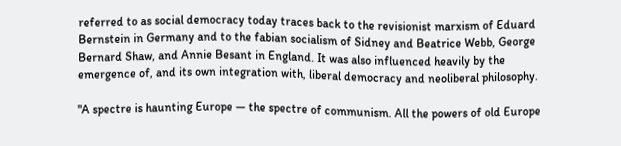referred to as social democracy today traces back to the revisionist marxism of Eduard Bernstein in Germany and to the fabian socialism of Sidney and Beatrice Webb, George Bernard Shaw, and Annie Besant in England. It was also influenced heavily by the emergence of, and its own integration with, liberal democracy and neoliberal philosophy.

"A spectre is haunting Europe — the spectre of communism. All the powers of old Europe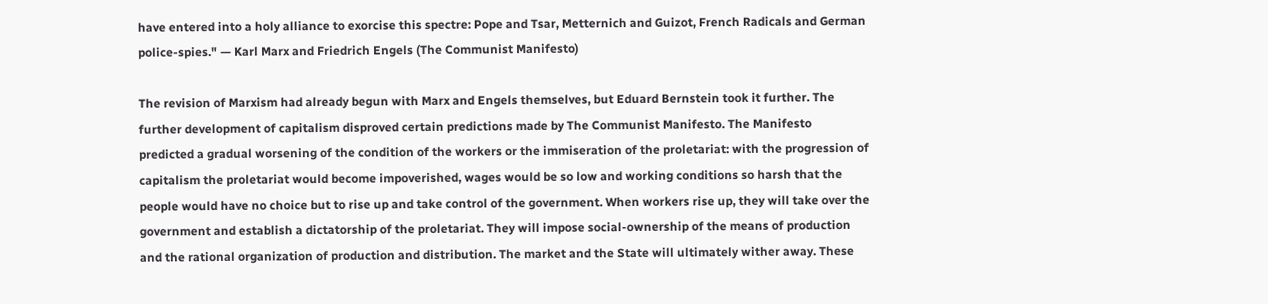have entered into a holy alliance to exorcise this spectre: Pope and Tsar, Metternich and Guizot, French Radicals and German police-spies." — Karl Marx and Friedrich Engels (The Communist Manifesto)

The revision of Marxism had already begun with Marx and Engels themselves, but Eduard Bernstein took it further. The further development of capitalism disproved certain predictions made by The Communist Manifesto. The Manifesto predicted a gradual worsening of the condition of the workers or the immiseration of the proletariat: with the progression of capitalism the proletariat would become impoverished, wages would be so low and working conditions so harsh that the people would have no choice but to rise up and take control of the government. When workers rise up, they will take over the government and establish a dictatorship of the proletariat. They will impose social-ownership of the means of production and the rational organization of production and distribution. The market and the State will ultimately wither away. These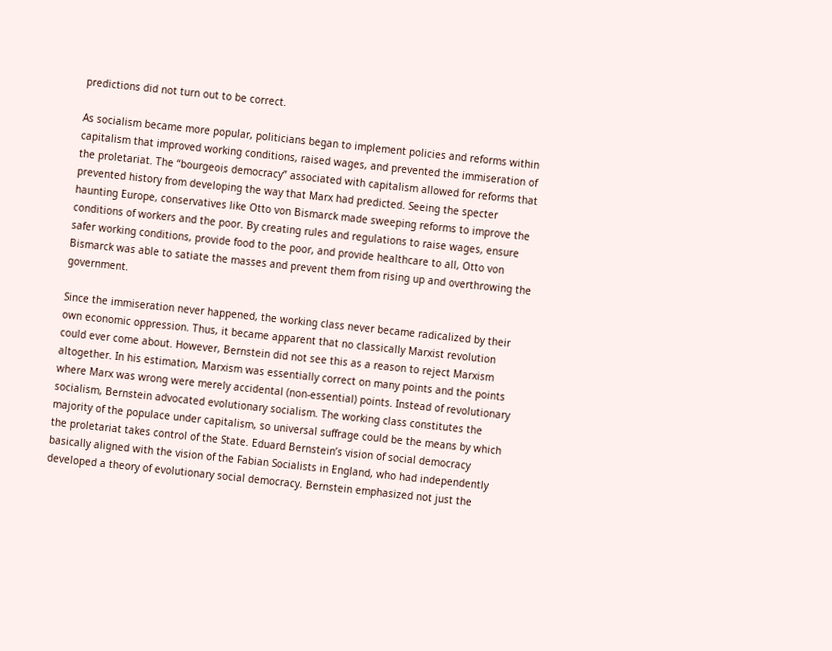predictions did not turn out to be correct.

As socialism became more popular, politicians began to implement policies and reforms within capitalism that improved working conditions, raised wages, and prevented the immiseration of the proletariat. The “bourgeois democracy” associated with capitalism allowed for reforms that prevented history from developing the way that Marx had predicted. Seeing the specter haunting Europe, conservatives like Otto von Bismarck made sweeping reforms to improve the conditions of workers and the poor. By creating rules and regulations to raise wages, ensure safer working conditions, provide food to the poor, and provide healthcare to all, Otto von Bismarck was able to satiate the masses and prevent them from rising up and overthrowing the government.

Since the immiseration never happened, the working class never became radicalized by their own economic oppression. Thus, it became apparent that no classically Marxist revolution could ever come about. However, Bernstein did not see this as a reason to reject Marxism altogether. In his estimation, Marxism was essentially correct on many points and the points where Marx was wrong were merely accidental (non-essential) points. Instead of revolutionary socialism, Bernstein advocated evolutionary socialism. The working class constitutes the majority of the populace under capitalism, so universal suffrage could be the means by which the proletariat takes control of the State. Eduard Bernstein’s vision of social democracy basically aligned with the vision of the Fabian Socialists in England, who had independently developed a theory of evolutionary social democracy. Bernstein emphasized not just the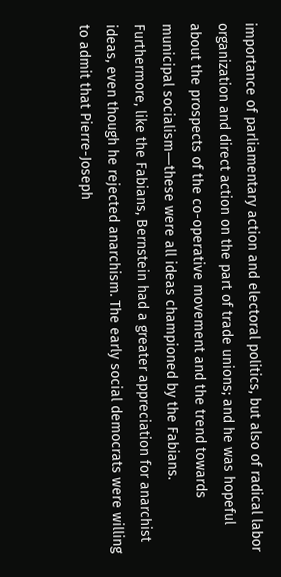importance of parliamentary action and electoral politics, but also of radical labor organization and direct action on the part of trade unions; and he was hopeful about the prospects of the co-operative movement and the trend towards municipal socialism―these were all ideas championed by the Fabians. Furthermore, like the Fabians, Bernstein had a greater appreciation for anarchist ideas, even though he rejected anarchism. The early social democrats were willing to admit that Pierre-Joseph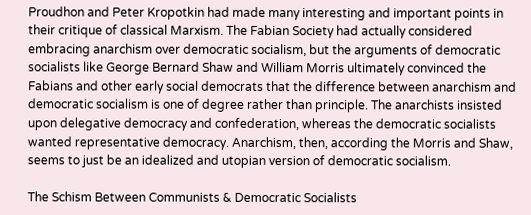Proudhon and Peter Kropotkin had made many interesting and important points in their critique of classical Marxism. The Fabian Society had actually considered embracing anarchism over democratic socialism, but the arguments of democratic socialists like George Bernard Shaw and William Morris ultimately convinced the Fabians and other early social democrats that the difference between anarchism and democratic socialism is one of degree rather than principle. The anarchists insisted upon delegative democracy and confederation, whereas the democratic socialists wanted representative democracy. Anarchism, then, according the Morris and Shaw, seems to just be an idealized and utopian version of democratic socialism.

The Schism Between Communists & Democratic Socialists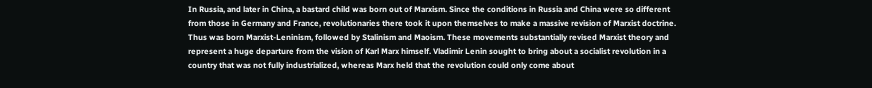In Russia, and later in China, a bastard child was born out of Marxism. Since the conditions in Russia and China were so different from those in Germany and France, revolutionaries there took it upon themselves to make a massive revision of Marxist doctrine. Thus was born Marxist-Leninism, followed by Stalinism and Maoism. These movements substantially revised Marxist theory and represent a huge departure from the vision of Karl Marx himself. Vladimir Lenin sought to bring about a socialist revolution in a country that was not fully industrialized, whereas Marx held that the revolution could only come about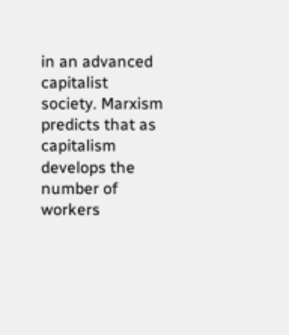in an advanced capitalist society. Marxism predicts that as capitalism develops the number of workers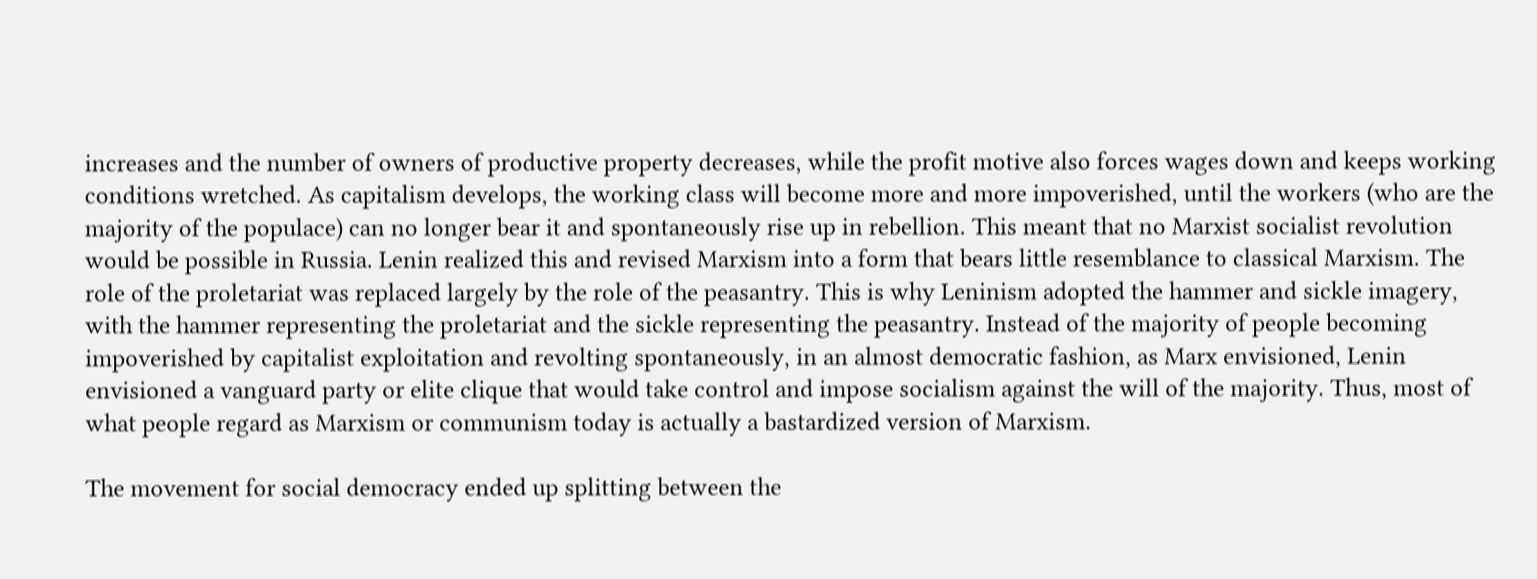increases and the number of owners of productive property decreases, while the profit motive also forces wages down and keeps working conditions wretched. As capitalism develops, the working class will become more and more impoverished, until the workers (who are the majority of the populace) can no longer bear it and spontaneously rise up in rebellion. This meant that no Marxist socialist revolution would be possible in Russia. Lenin realized this and revised Marxism into a form that bears little resemblance to classical Marxism. The role of the proletariat was replaced largely by the role of the peasantry. This is why Leninism adopted the hammer and sickle imagery, with the hammer representing the proletariat and the sickle representing the peasantry. Instead of the majority of people becoming impoverished by capitalist exploitation and revolting spontaneously, in an almost democratic fashion, as Marx envisioned, Lenin envisioned a vanguard party or elite clique that would take control and impose socialism against the will of the majority. Thus, most of what people regard as Marxism or communism today is actually a bastardized version of Marxism.

The movement for social democracy ended up splitting between the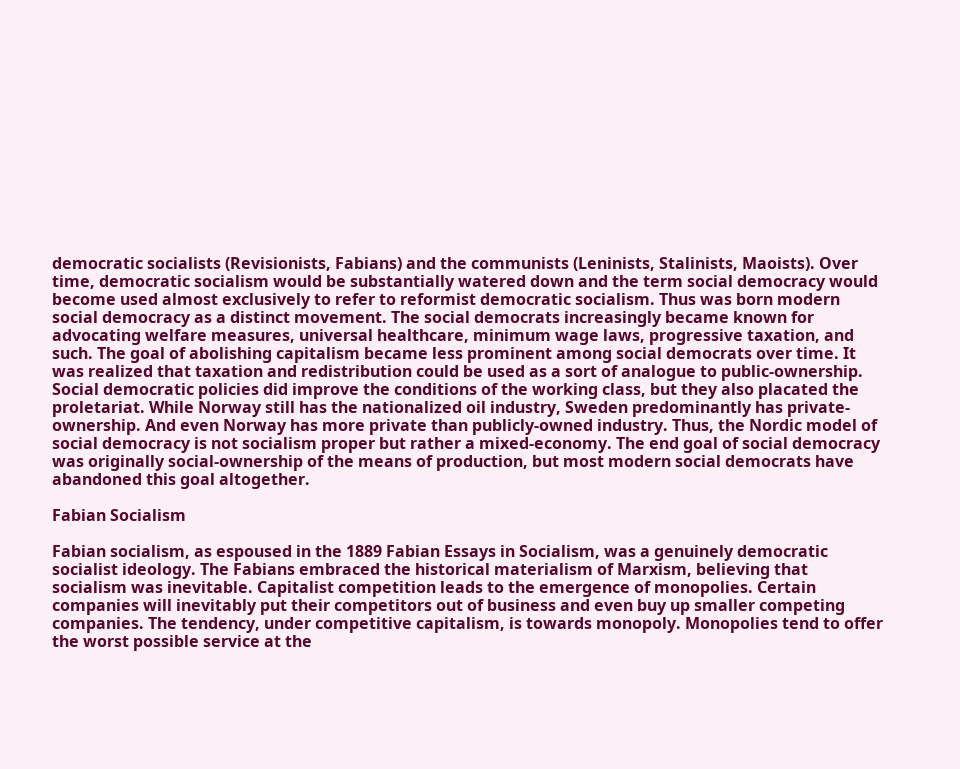democratic socialists (Revisionists, Fabians) and the communists (Leninists, Stalinists, Maoists). Over time, democratic socialism would be substantially watered down and the term social democracy would become used almost exclusively to refer to reformist democratic socialism. Thus was born modern social democracy as a distinct movement. The social democrats increasingly became known for advocating welfare measures, universal healthcare, minimum wage laws, progressive taxation, and such. The goal of abolishing capitalism became less prominent among social democrats over time. It was realized that taxation and redistribution could be used as a sort of analogue to public-ownership. Social democratic policies did improve the conditions of the working class, but they also placated the proletariat. While Norway still has the nationalized oil industry, Sweden predominantly has private-ownership. And even Norway has more private than publicly-owned industry. Thus, the Nordic model of social democracy is not socialism proper but rather a mixed-economy. The end goal of social democracy was originally social-ownership of the means of production, but most modern social democrats have abandoned this goal altogether.

Fabian Socialism

Fabian socialism, as espoused in the 1889 Fabian Essays in Socialism, was a genuinely democratic socialist ideology. The Fabians embraced the historical materialism of Marxism, believing that socialism was inevitable. Capitalist competition leads to the emergence of monopolies. Certain companies will inevitably put their competitors out of business and even buy up smaller competing companies. The tendency, under competitive capitalism, is towards monopoly. Monopolies tend to offer the worst possible service at the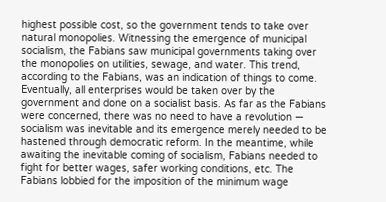highest possible cost, so the government tends to take over natural monopolies. Witnessing the emergence of municipal socialism, the Fabians saw municipal governments taking over the monopolies on utilities, sewage, and water. This trend, according to the Fabians, was an indication of things to come. Eventually, all enterprises would be taken over by the government and done on a socialist basis. As far as the Fabians were concerned, there was no need to have a revolution — socialism was inevitable and its emergence merely needed to be hastened through democratic reform. In the meantime, while awaiting the inevitable coming of socialism, Fabians needed to fight for better wages, safer working conditions, etc. The Fabians lobbied for the imposition of the minimum wage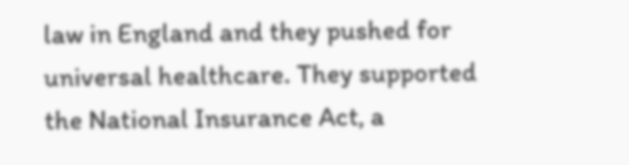law in England and they pushed for universal healthcare. They supported the National Insurance Act, a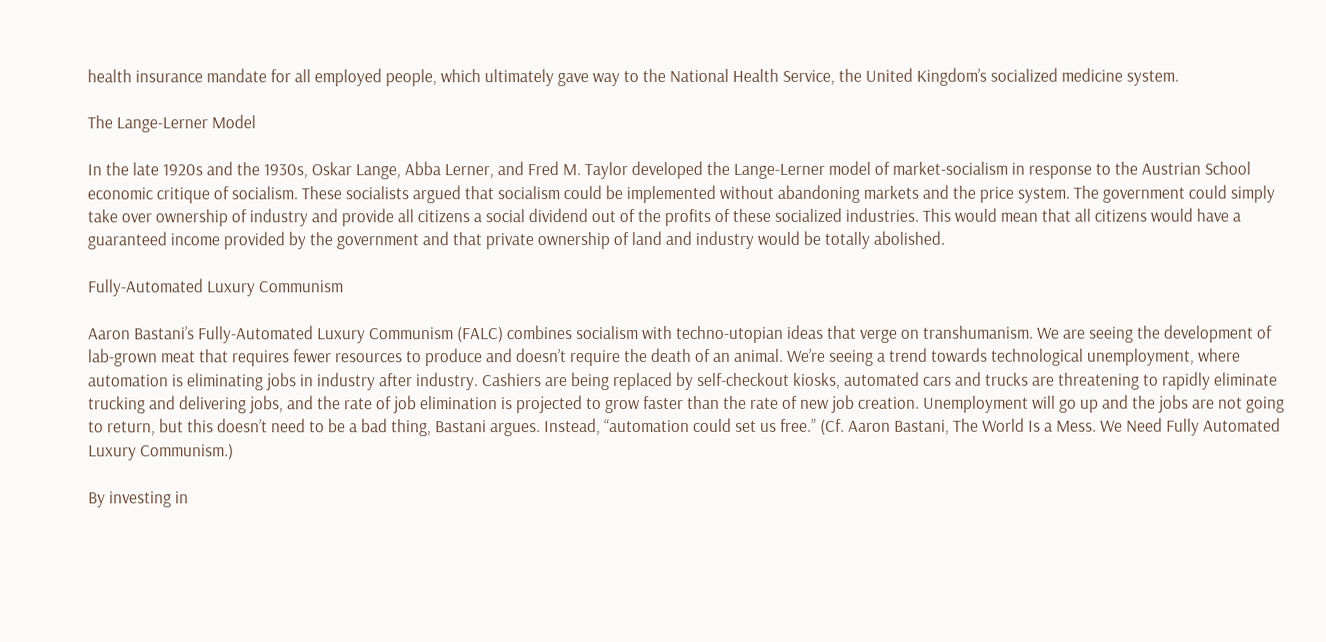health insurance mandate for all employed people, which ultimately gave way to the National Health Service, the United Kingdom’s socialized medicine system.

The Lange-Lerner Model

In the late 1920s and the 1930s, Oskar Lange, Abba Lerner, and Fred M. Taylor developed the Lange-Lerner model of market-socialism in response to the Austrian School economic critique of socialism. These socialists argued that socialism could be implemented without abandoning markets and the price system. The government could simply take over ownership of industry and provide all citizens a social dividend out of the profits of these socialized industries. This would mean that all citizens would have a guaranteed income provided by the government and that private ownership of land and industry would be totally abolished.

Fully-Automated Luxury Communism

Aaron Bastani’s Fully-Automated Luxury Communism (FALC) combines socialism with techno-utopian ideas that verge on transhumanism. We are seeing the development of lab-grown meat that requires fewer resources to produce and doesn’t require the death of an animal. We’re seeing a trend towards technological unemployment, where automation is eliminating jobs in industry after industry. Cashiers are being replaced by self-checkout kiosks, automated cars and trucks are threatening to rapidly eliminate trucking and delivering jobs, and the rate of job elimination is projected to grow faster than the rate of new job creation. Unemployment will go up and the jobs are not going to return, but this doesn’t need to be a bad thing, Bastani argues. Instead, “automation could set us free.” (Cf. Aaron Bastani, The World Is a Mess. We Need Fully Automated Luxury Communism.)

By investing in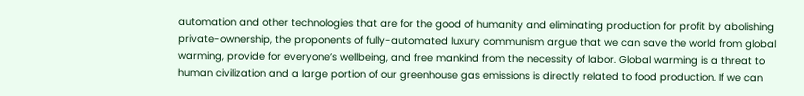automation and other technologies that are for the good of humanity and eliminating production for profit by abolishing private-ownership, the proponents of fully-automated luxury communism argue that we can save the world from global warming, provide for everyone’s wellbeing, and free mankind from the necessity of labor. Global warming is a threat to human civilization and a large portion of our greenhouse gas emissions is directly related to food production. If we can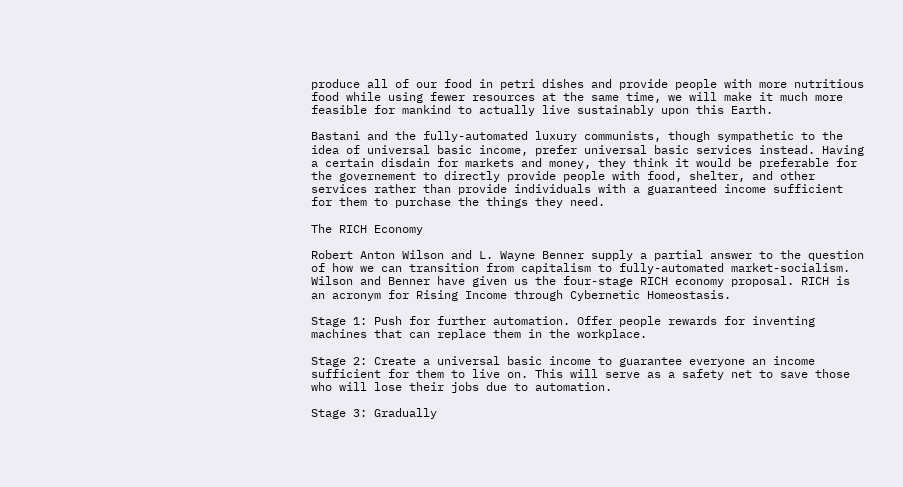produce all of our food in petri dishes and provide people with more nutritious food while using fewer resources at the same time, we will make it much more feasible for mankind to actually live sustainably upon this Earth.

Bastani and the fully-automated luxury communists, though sympathetic to the idea of universal basic income, prefer universal basic services instead. Having a certain disdain for markets and money, they think it would be preferable for the governement to directly provide people with food, shelter, and other services rather than provide individuals with a guaranteed income sufficient for them to purchase the things they need.

The RICH Economy

Robert Anton Wilson and L. Wayne Benner supply a partial answer to the question of how we can transition from capitalism to fully-automated market-socialism. Wilson and Benner have given us the four-stage RICH economy proposal. RICH is an acronym for Rising Income through Cybernetic Homeostasis.

Stage 1: Push for further automation. Offer people rewards for inventing machines that can replace them in the workplace.

Stage 2: Create a universal basic income to guarantee everyone an income sufficient for them to live on. This will serve as a safety net to save those who will lose their jobs due to automation.

Stage 3: Gradually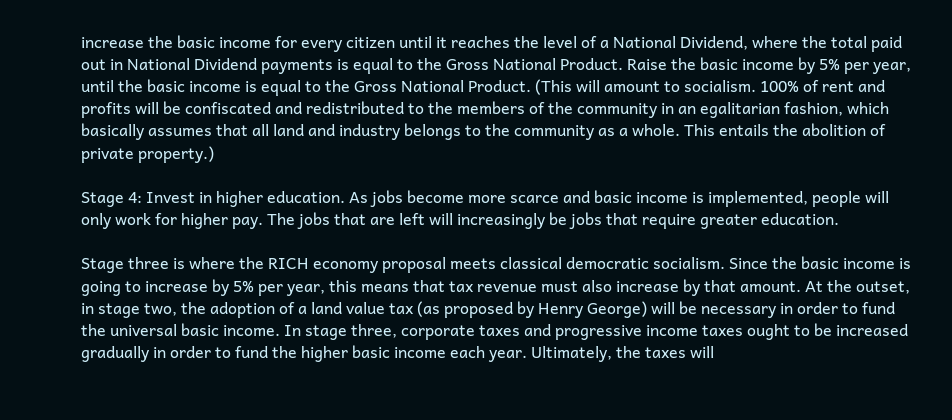increase the basic income for every citizen until it reaches the level of a National Dividend, where the total paid out in National Dividend payments is equal to the Gross National Product. Raise the basic income by 5% per year, until the basic income is equal to the Gross National Product. (This will amount to socialism. 100% of rent and profits will be confiscated and redistributed to the members of the community in an egalitarian fashion, which basically assumes that all land and industry belongs to the community as a whole. This entails the abolition of private property.)

Stage 4: Invest in higher education. As jobs become more scarce and basic income is implemented, people will only work for higher pay. The jobs that are left will increasingly be jobs that require greater education.

Stage three is where the RICH economy proposal meets classical democratic socialism. Since the basic income is going to increase by 5% per year, this means that tax revenue must also increase by that amount. At the outset, in stage two, the adoption of a land value tax (as proposed by Henry George) will be necessary in order to fund the universal basic income. In stage three, corporate taxes and progressive income taxes ought to be increased gradually in order to fund the higher basic income each year. Ultimately, the taxes will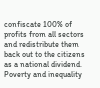confiscate 100% of profits from all sectors and redistribute them back out to the citizens as a national dividend. Poverty and inequality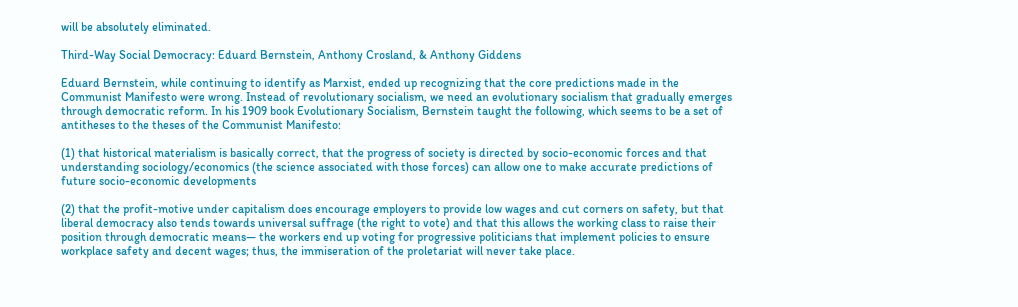will be absolutely eliminated.

Third-Way Social Democracy: Eduard Bernstein, Anthony Crosland, & Anthony Giddens

Eduard Bernstein, while continuing to identify as Marxist, ended up recognizing that the core predictions made in the Communist Manifesto were wrong. Instead of revolutionary socialism, we need an evolutionary socialism that gradually emerges through democratic reform. In his 1909 book Evolutionary Socialism, Bernstein taught the following, which seems to be a set of antitheses to the theses of the Communist Manifesto:

(1) that historical materialism is basically correct, that the progress of society is directed by socio-economic forces and that understanding sociology/economics (the science associated with those forces) can allow one to make accurate predictions of future socio-economic developments

(2) that the profit-motive under capitalism does encourage employers to provide low wages and cut corners on safety, but that liberal democracy also tends towards universal suffrage (the right to vote) and that this allows the working class to raise their position through democratic means— the workers end up voting for progressive politicians that implement policies to ensure workplace safety and decent wages; thus, the immiseration of the proletariat will never take place.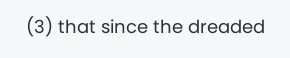(3) that since the dreaded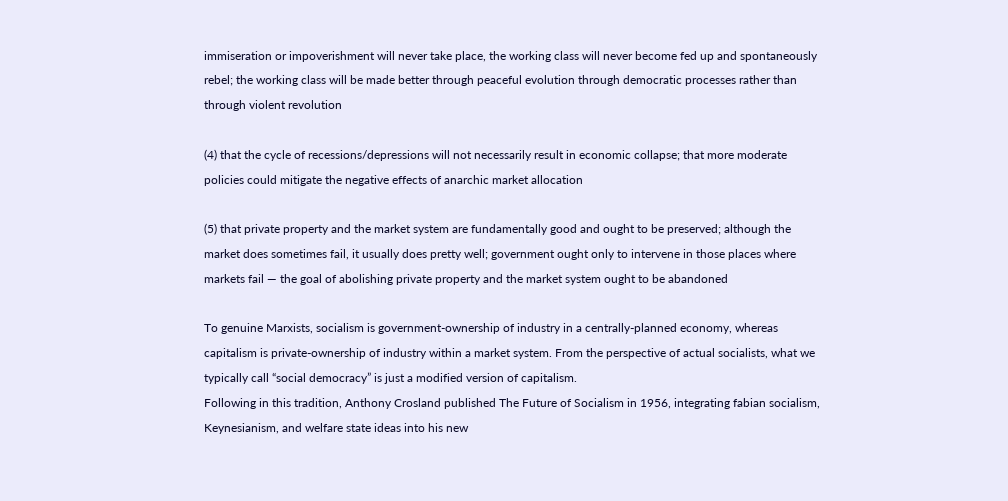immiseration or impoverishment will never take place, the working class will never become fed up and spontaneously rebel; the working class will be made better through peaceful evolution through democratic processes rather than through violent revolution

(4) that the cycle of recessions/depressions will not necessarily result in economic collapse; that more moderate policies could mitigate the negative effects of anarchic market allocation

(5) that private property and the market system are fundamentally good and ought to be preserved; although the market does sometimes fail, it usually does pretty well; government ought only to intervene in those places where markets fail — the goal of abolishing private property and the market system ought to be abandoned

To genuine Marxists, socialism is government-ownership of industry in a centrally-planned economy, whereas capitalism is private-ownership of industry within a market system. From the perspective of actual socialists, what we typically call “social democracy” is just a modified version of capitalism.
Following in this tradition, Anthony Crosland published The Future of Socialism in 1956, integrating fabian socialism, Keynesianism, and welfare state ideas into his new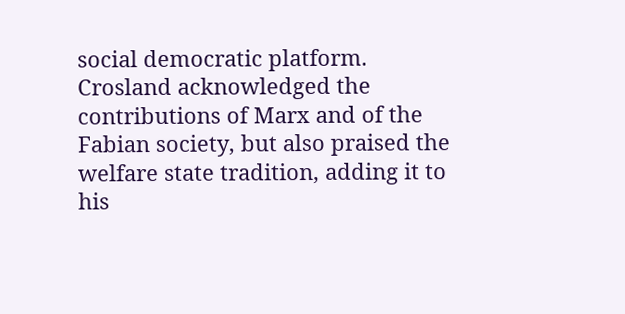social democratic platform. Crosland acknowledged the contributions of Marx and of the Fabian society, but also praised the welfare state tradition, adding it to his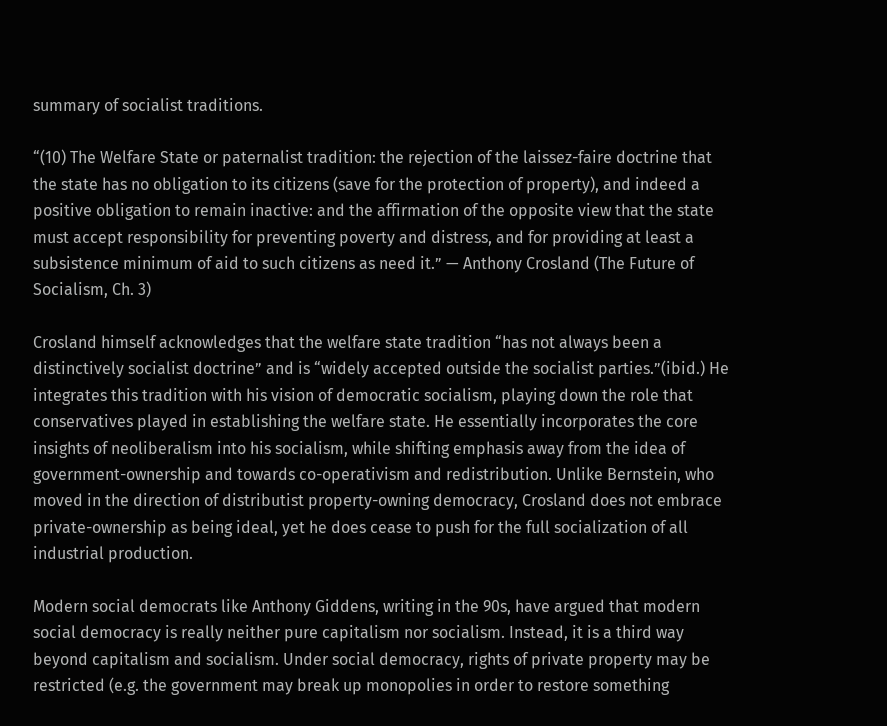summary of socialist traditions.

“(10) The Welfare State or paternalist tradition: the rejection of the laissez-faire doctrine that the state has no obligation to its citizens (save for the protection of property), and indeed a positive obligation to remain inactive: and the affirmation of the opposite view that the state must accept responsibility for preventing poverty and distress, and for providing at least a subsistence minimum of aid to such citizens as need it.” — Anthony Crosland (The Future of Socialism, Ch. 3)

Crosland himself acknowledges that the welfare state tradition “has not always been a distinctively socialist doctrine” and is “widely accepted outside the socialist parties.”(ibid.) He integrates this tradition with his vision of democratic socialism, playing down the role that conservatives played in establishing the welfare state. He essentially incorporates the core insights of neoliberalism into his socialism, while shifting emphasis away from the idea of government-ownership and towards co-operativism and redistribution. Unlike Bernstein, who moved in the direction of distributist property-owning democracy, Crosland does not embrace private-ownership as being ideal, yet he does cease to push for the full socialization of all industrial production.

Modern social democrats like Anthony Giddens, writing in the 90s, have argued that modern social democracy is really neither pure capitalism nor socialism. Instead, it is a third way beyond capitalism and socialism. Under social democracy, rights of private property may be restricted (e.g. the government may break up monopolies in order to restore something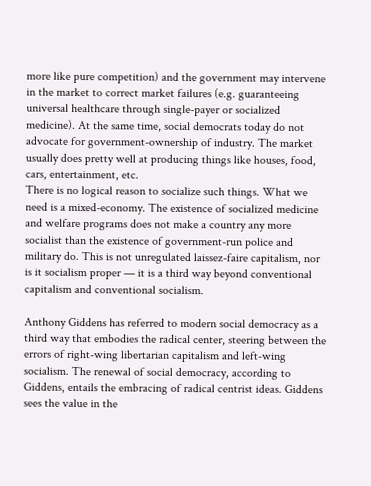more like pure competition) and the government may intervene in the market to correct market failures (e.g. guaranteeing universal healthcare through single-payer or socialized medicine). At the same time, social democrats today do not advocate for government-ownership of industry. The market usually does pretty well at producing things like houses, food, cars, entertainment, etc.
There is no logical reason to socialize such things. What we need is a mixed-economy. The existence of socialized medicine and welfare programs does not make a country any more socialist than the existence of government-run police and military do. This is not unregulated laissez-faire capitalism, nor is it socialism proper — it is a third way beyond conventional capitalism and conventional socialism.

Anthony Giddens has referred to modern social democracy as a third way that embodies the radical center, steering between the errors of right-wing libertarian capitalism and left-wing socialism. The renewal of social democracy, according to Giddens, entails the embracing of radical centrist ideas. Giddens sees the value in the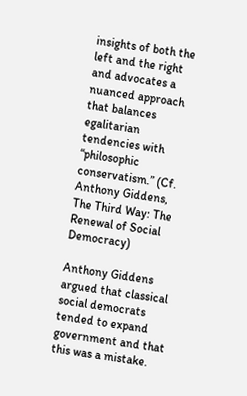insights of both the left and the right and advocates a nuanced approach that balances egalitarian tendencies with “philosophic conservatism.” (Cf. Anthony Giddens, The Third Way: The Renewal of Social Democracy)

Anthony Giddens argued that classical social democrats tended to expand government and that this was a mistake.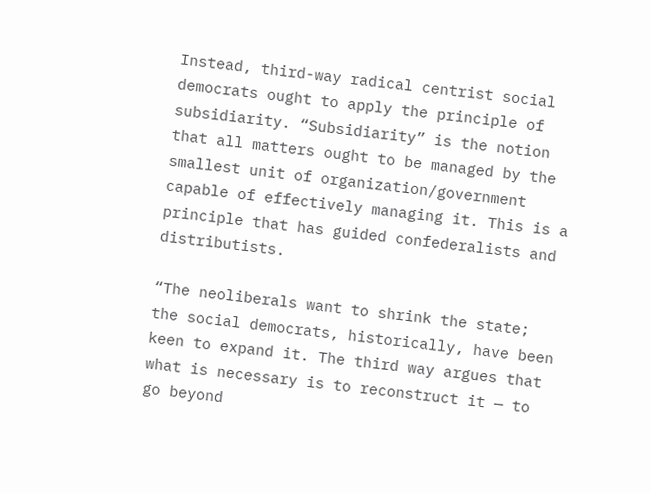Instead, third-way radical centrist social democrats ought to apply the principle of subsidiarity. “Subsidiarity” is the notion that all matters ought to be managed by the smallest unit of organization/government capable of effectively managing it. This is a principle that has guided confederalists and distributists.

“The neoliberals want to shrink the state; the social democrats, historically, have been keen to expand it. The third way argues that what is necessary is to reconstruct it — to go beyond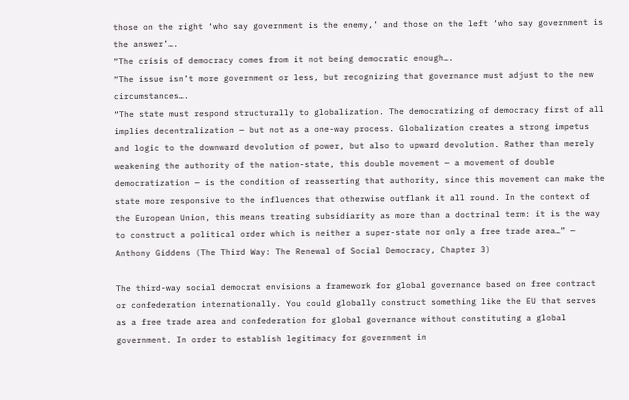those on the right ‘who say government is the enemy,’ and those on the left ‘who say government is the answer’….
“The crisis of democracy comes from it not being democratic enough….
“The issue isn’t more government or less, but recognizing that governance must adjust to the new circumstances….
“The state must respond structurally to globalization. The democratizing of democracy first of all implies decentralization — but not as a one-way process. Globalization creates a strong impetus and logic to the downward devolution of power, but also to upward devolution. Rather than merely weakening the authority of the nation-state, this double movement — a movement of double democratization — is the condition of reasserting that authority, since this movement can make the state more responsive to the influences that otherwise outflank it all round. In the context of the European Union, this means treating subsidiarity as more than a doctrinal term: it is the way to construct a political order which is neither a super-state nor only a free trade area…” — Anthony Giddens (The Third Way: The Renewal of Social Democracy, Chapter 3)

The third-way social democrat envisions a framework for global governance based on free contract or confederation internationally. You could globally construct something like the EU that serves as a free trade area and confederation for global governance without constituting a global government. In order to establish legitimacy for government in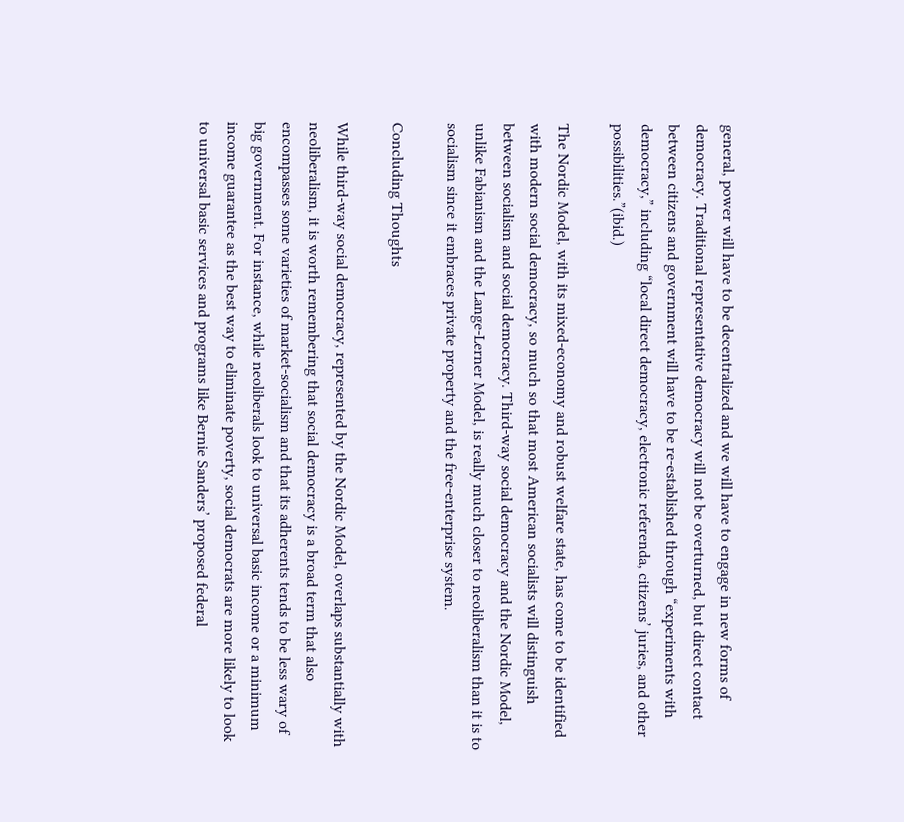general, power will have to be decentralized and we will have to engage in new forms of democracy. Traditional representative democracy will not be overturned, but direct contact between citizens and government will have to be re-established through “experiments with democracy,” including “local direct democracy, electronic referenda, citizens’ juries, and other possibilities.”(ibid.)

The Nordic Model, with its mixed-economy and robust welfare state, has come to be identified with modern social democracy, so much so that most American socialists will distinguish between socialism and social democracy. Third-way social democracy and the Nordic Model, unlike Fabianism and the Lange-Lerner Model, is really much closer to neoliberalism than it is to socialism since it embraces private property and the free-enterprise system.

Concluding Thoughts

While third-way social democracy, represented by the Nordic Model, overlaps substantially with neoliberalism, it is worth remembering that social democracy is a broad term that also encompasses some varieties of market-socialism and that its adherents tends to be less wary of big government. For instance, while neoliberals look to universal basic income or a minimum income guarantee as the best way to eliminate poverty, social democrats are more likely to look to universal basic services and programs like Bernie Sanders’ proposed federal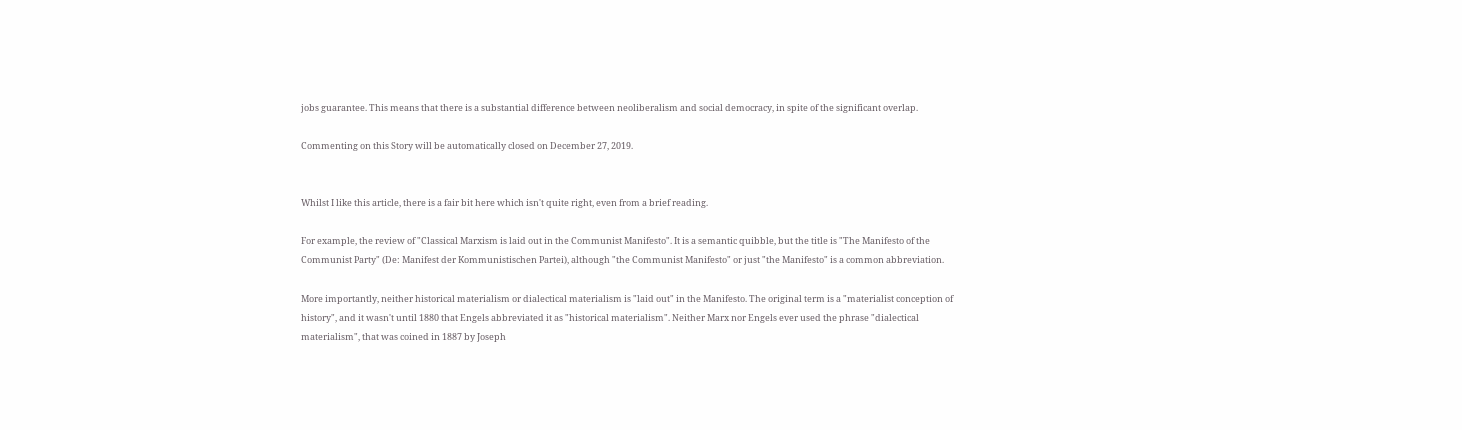jobs guarantee. This means that there is a substantial difference between neoliberalism and social democracy, in spite of the significant overlap.

Commenting on this Story will be automatically closed on December 27, 2019.


Whilst I like this article, there is a fair bit here which isn't quite right, even from a brief reading.

For example, the review of "Classical Marxism is laid out in the Communist Manifesto". It is a semantic quibble, but the title is "The Manifesto of the Communist Party" (De: Manifest der Kommunistischen Partei), although "the Communist Manifesto" or just "the Manifesto" is a common abbreviation.

More importantly, neither historical materialism or dialectical materialism is "laid out" in the Manifesto. The original term is a "materialist conception of history", and it wasn't until 1880 that Engels abbreviated it as "historical materialism". Neither Marx nor Engels ever used the phrase "dialectical materialism", that was coined in 1887 by Joseph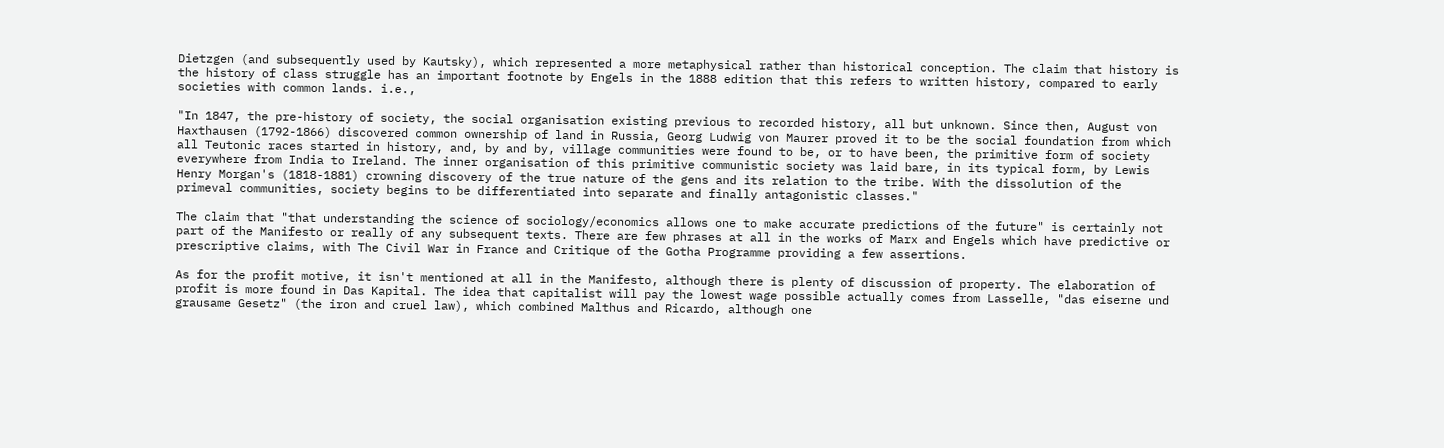Dietzgen (and subsequently used by Kautsky), which represented a more metaphysical rather than historical conception. The claim that history is the history of class struggle has an important footnote by Engels in the 1888 edition that this refers to written history, compared to early societies with common lands. i.e.,

"In 1847, the pre-history of society, the social organisation existing previous to recorded history, all but unknown. Since then, August von Haxthausen (1792-1866) discovered common ownership of land in Russia, Georg Ludwig von Maurer proved it to be the social foundation from which all Teutonic races started in history, and, by and by, village communities were found to be, or to have been, the primitive form of society everywhere from India to Ireland. The inner organisation of this primitive communistic society was laid bare, in its typical form, by Lewis Henry Morgan's (1818-1881) crowning discovery of the true nature of the gens and its relation to the tribe. With the dissolution of the primeval communities, society begins to be differentiated into separate and finally antagonistic classes."

The claim that "that understanding the science of sociology/economics allows one to make accurate predictions of the future" is certainly not part of the Manifesto or really of any subsequent texts. There are few phrases at all in the works of Marx and Engels which have predictive or prescriptive claims, with The Civil War in France and Critique of the Gotha Programme providing a few assertions.

As for the profit motive, it isn't mentioned at all in the Manifesto, although there is plenty of discussion of property. The elaboration of profit is more found in Das Kapital. The idea that capitalist will pay the lowest wage possible actually comes from Lasselle, "das eiserne und grausame Gesetz" (the iron and cruel law), which combined Malthus and Ricardo, although one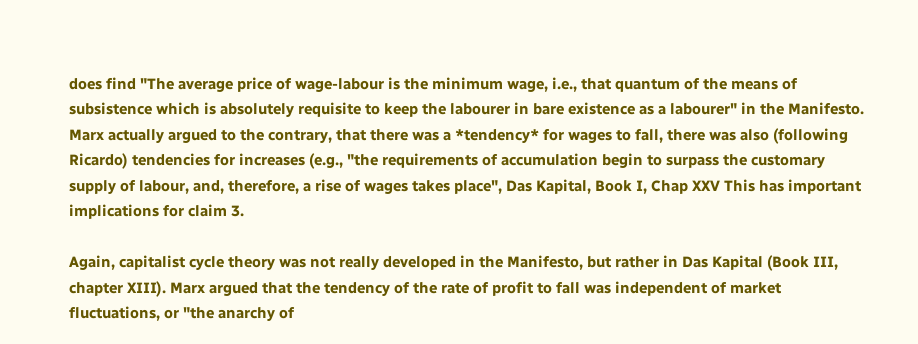does find "The average price of wage-labour is the minimum wage, i.e., that quantum of the means of subsistence which is absolutely requisite to keep the labourer in bare existence as a labourer" in the Manifesto. Marx actually argued to the contrary, that there was a *tendency* for wages to fall, there was also (following Ricardo) tendencies for increases (e.g., "the requirements of accumulation begin to surpass the customary supply of labour, and, therefore, a rise of wages takes place", Das Kapital, Book I, Chap XXV This has important implications for claim 3.

Again, capitalist cycle theory was not really developed in the Manifesto, but rather in Das Kapital (Book III, chapter XIII). Marx argued that the tendency of the rate of profit to fall was independent of market fluctuations, or "the anarchy of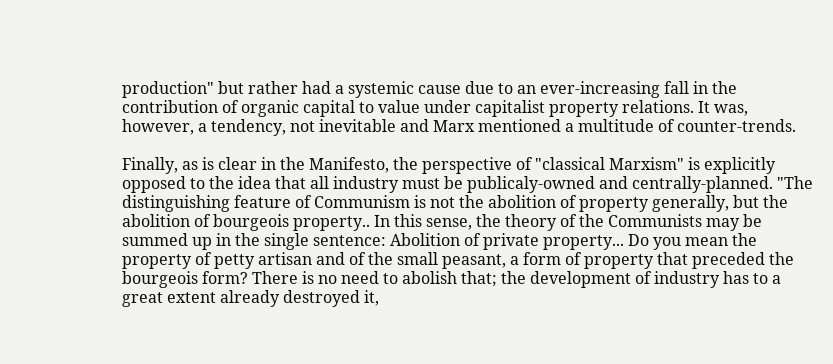production" but rather had a systemic cause due to an ever-increasing fall in the contribution of organic capital to value under capitalist property relations. It was, however, a tendency, not inevitable and Marx mentioned a multitude of counter-trends.

Finally, as is clear in the Manifesto, the perspective of "classical Marxism" is explicitly opposed to the idea that all industry must be publicaly-owned and centrally-planned. "The distinguishing feature of Communism is not the abolition of property generally, but the abolition of bourgeois property.. In this sense, the theory of the Communists may be summed up in the single sentence: Abolition of private property... Do you mean the property of petty artisan and of the small peasant, a form of property that preceded the bourgeois form? There is no need to abolish that; the development of industry has to a great extent already destroyed it,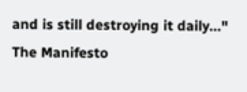and is still destroying it daily..." The Manifesto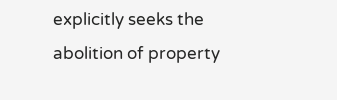explicitly seeks the abolition of property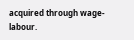acquired through wage-labour.